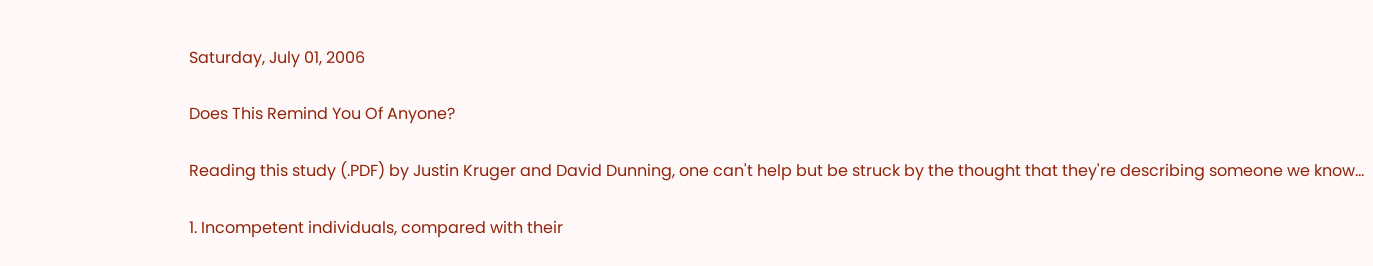Saturday, July 01, 2006

Does This Remind You Of Anyone?

Reading this study (.PDF) by Justin Kruger and David Dunning, one can't help but be struck by the thought that they're describing someone we know...

1. Incompetent individuals, compared with their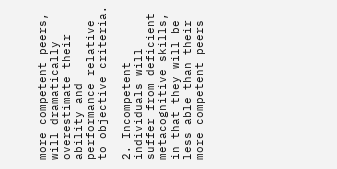more competent peers, will dramatically overestimate their ability and performance relative to objective criteria.

2. Incompetent individuals will suffer from deficient metacognitive skills, in that they will be less able than their more competent peers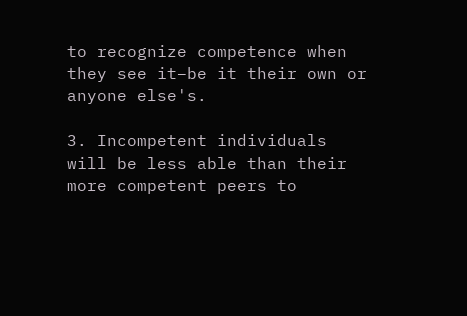to recognize competence when they see it–be it their own or anyone else's.

3. Incompetent individuals will be less able than their more competent peers to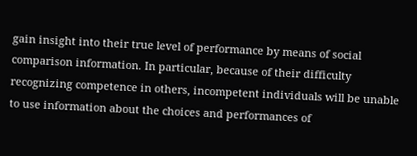gain insight into their true level of performance by means of social comparison information. In particular, because of their difficulty recognizing competence in others, incompetent individuals will be unable to use information about the choices and performances of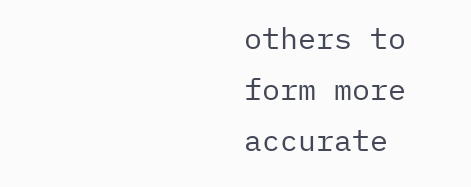others to form more accurate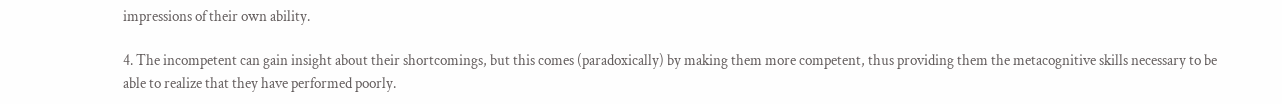impressions of their own ability.

4. The incompetent can gain insight about their shortcomings, but this comes (paradoxically) by making them more competent, thus providing them the metacognitive skills necessary to be able to realize that they have performed poorly.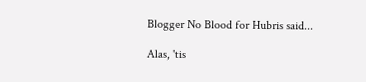Blogger No Blood for Hubris said...

Alas, 'tis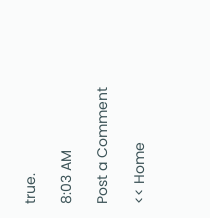true.

8:03 AM

Post a Comment

<< Home